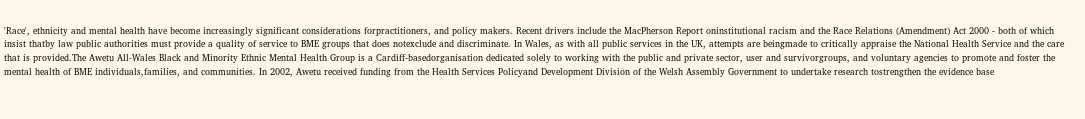'Race', ethnicity and mental health have become increasingly significant considerations forpractitioners, and policy makers. Recent drivers include the MacPherson Report oninstitutional racism and the Race Relations (Amendment) Act 2000 - both of which insist thatby law public authorities must provide a quality of service to BME groups that does notexclude and discriminate. In Wales, as with all public services in the UK, attempts are beingmade to critically appraise the National Health Service and the care that is provided.The Awetu All-Wales Black and Minority Ethnic Mental Health Group is a Cardiff-basedorganisation dedicated solely to working with the public and private sector, user and survivorgroups, and voluntary agencies to promote and foster the mental health of BME individuals,families, and communities. In 2002, Awetu received funding from the Health Services Policyand Development Division of the Welsh Assembly Government to undertake research tostrengthen the evidence base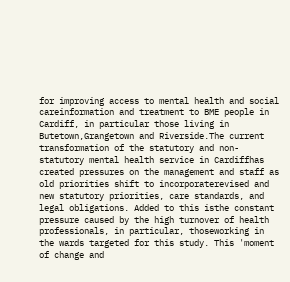for improving access to mental health and social careinformation and treatment to BME people in Cardiff, in particular those living in Butetown,Grangetown and Riverside.The current transformation of the statutory and non-statutory mental health service in Cardiffhas created pressures on the management and staff as old priorities shift to incorporaterevised and new statutory priorities, care standards, and legal obligations. Added to this isthe constant pressure caused by the high turnover of health professionals, in particular, thoseworking in the wards targeted for this study. This 'moment of change and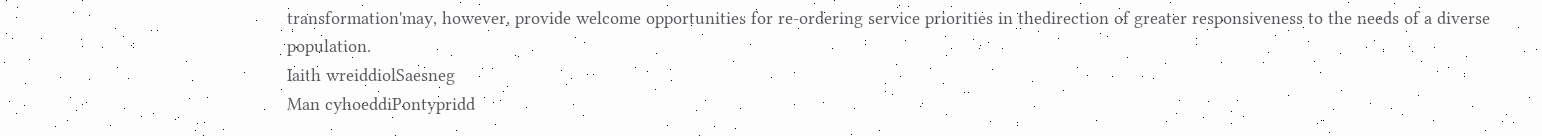transformation'may, however, provide welcome opportunities for re-ordering service priorities in thedirection of greater responsiveness to the needs of a diverse population.
Iaith wreiddiolSaesneg
Man cyhoeddiPontypridd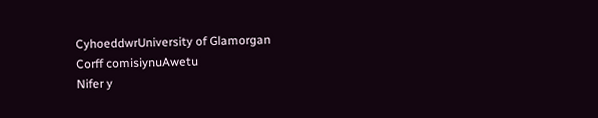CyhoeddwrUniversity of Glamorgan
Corff comisiynuAwetu
Nifer y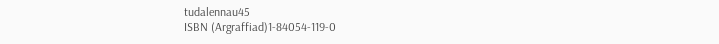tudalennau45
ISBN (Argraffiad)1-84054-119-0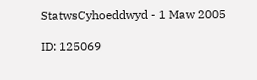StatwsCyhoeddwyd - 1 Maw 2005

ID: 125069